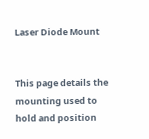Laser Diode Mount


This page details the mounting used to hold and position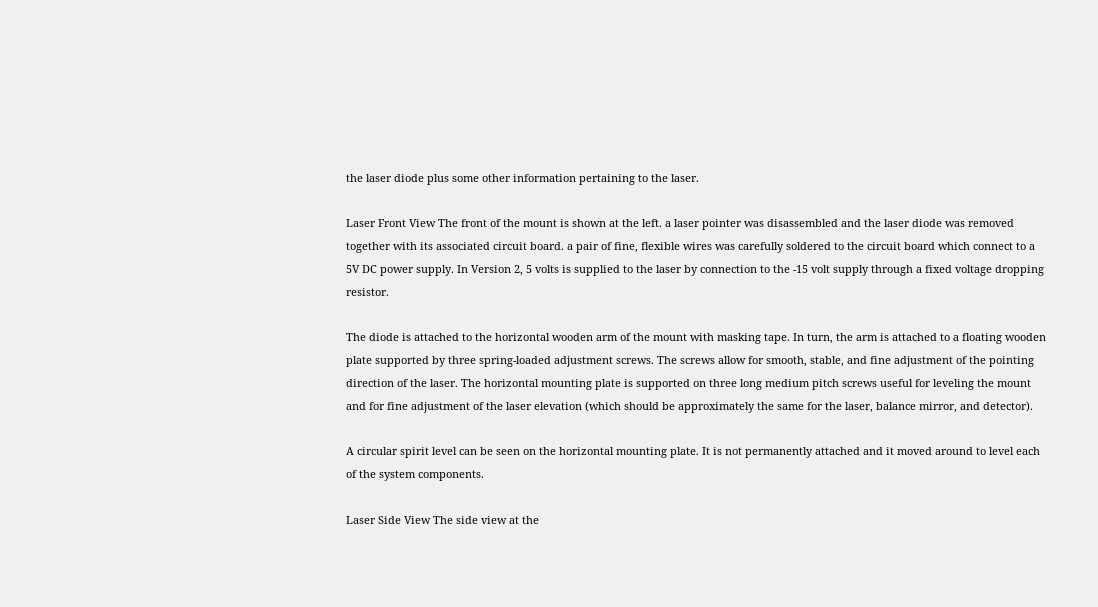the laser diode plus some other information pertaining to the laser.

Laser Front View The front of the mount is shown at the left. a laser pointer was disassembled and the laser diode was removed together with its associated circuit board. a pair of fine, flexible wires was carefully soldered to the circuit board which connect to a 5V DC power supply. In Version 2, 5 volts is supplied to the laser by connection to the -15 volt supply through a fixed voltage dropping resistor.

The diode is attached to the horizontal wooden arm of the mount with masking tape. In turn, the arm is attached to a floating wooden plate supported by three spring-loaded adjustment screws. The screws allow for smooth, stable, and fine adjustment of the pointing direction of the laser. The horizontal mounting plate is supported on three long medium pitch screws useful for leveling the mount and for fine adjustment of the laser elevation (which should be approximately the same for the laser, balance mirror, and detector).

A circular spirit level can be seen on the horizontal mounting plate. It is not permanently attached and it moved around to level each of the system components.

Laser Side View The side view at the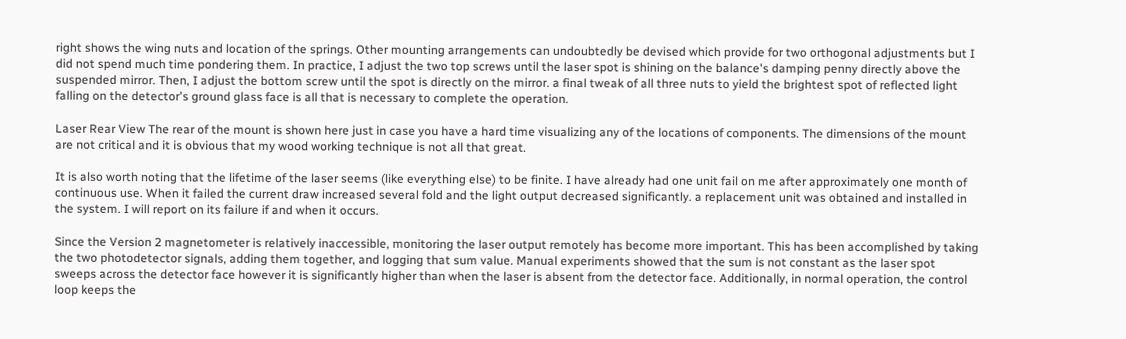right shows the wing nuts and location of the springs. Other mounting arrangements can undoubtedly be devised which provide for two orthogonal adjustments but I did not spend much time pondering them. In practice, I adjust the two top screws until the laser spot is shining on the balance's damping penny directly above the suspended mirror. Then, I adjust the bottom screw until the spot is directly on the mirror. a final tweak of all three nuts to yield the brightest spot of reflected light falling on the detector's ground glass face is all that is necessary to complete the operation.

Laser Rear View The rear of the mount is shown here just in case you have a hard time visualizing any of the locations of components. The dimensions of the mount are not critical and it is obvious that my wood working technique is not all that great.

It is also worth noting that the lifetime of the laser seems (like everything else) to be finite. I have already had one unit fail on me after approximately one month of continuous use. When it failed the current draw increased several fold and the light output decreased significantly. a replacement unit was obtained and installed in the system. I will report on its failure if and when it occurs.

Since the Version 2 magnetometer is relatively inaccessible, monitoring the laser output remotely has become more important. This has been accomplished by taking the two photodetector signals, adding them together, and logging that sum value. Manual experiments showed that the sum is not constant as the laser spot sweeps across the detector face however it is significantly higher than when the laser is absent from the detector face. Additionally, in normal operation, the control loop keeps the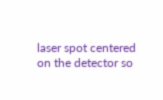laser spot centered on the detector so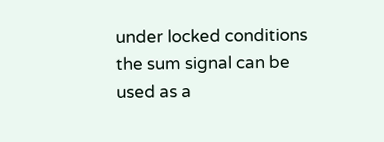under locked conditions the sum signal can be used as a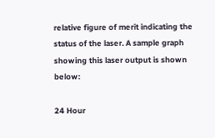relative figure of merit indicating the status of the laser. A sample graph showing this laser output is shown below:

24 Hour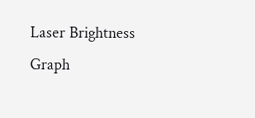Laser Brightness Graph